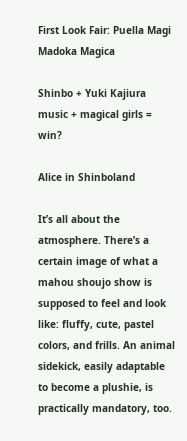First Look Fair: Puella Magi Madoka Magica

Shinbo + Yuki Kajiura music + magical girls = win?

Alice in Shinboland

It’s all about the atmosphere. There’s a certain image of what a mahou shoujo show is supposed to feel and look like: fluffy, cute, pastel colors, and frills. An animal sidekick, easily adaptable to become a plushie, is practically mandatory, too.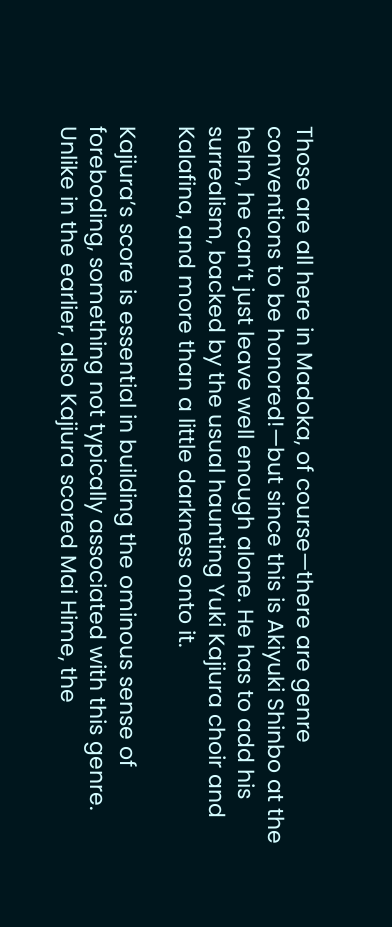Those are all here in Madoka, of course—there are genre conventions to be honored!—but since this is Akiyuki Shinbo at the helm, he can’t just leave well enough alone. He has to add his surrealism, backed by the usual haunting Yuki Kajiura choir and Kalafina, and more than a little darkness onto it.

Kajiura’s score is essential in building the ominous sense of foreboding, something not typically associated with this genre. Unlike in the earlier, also Kajiura scored Mai Hime, the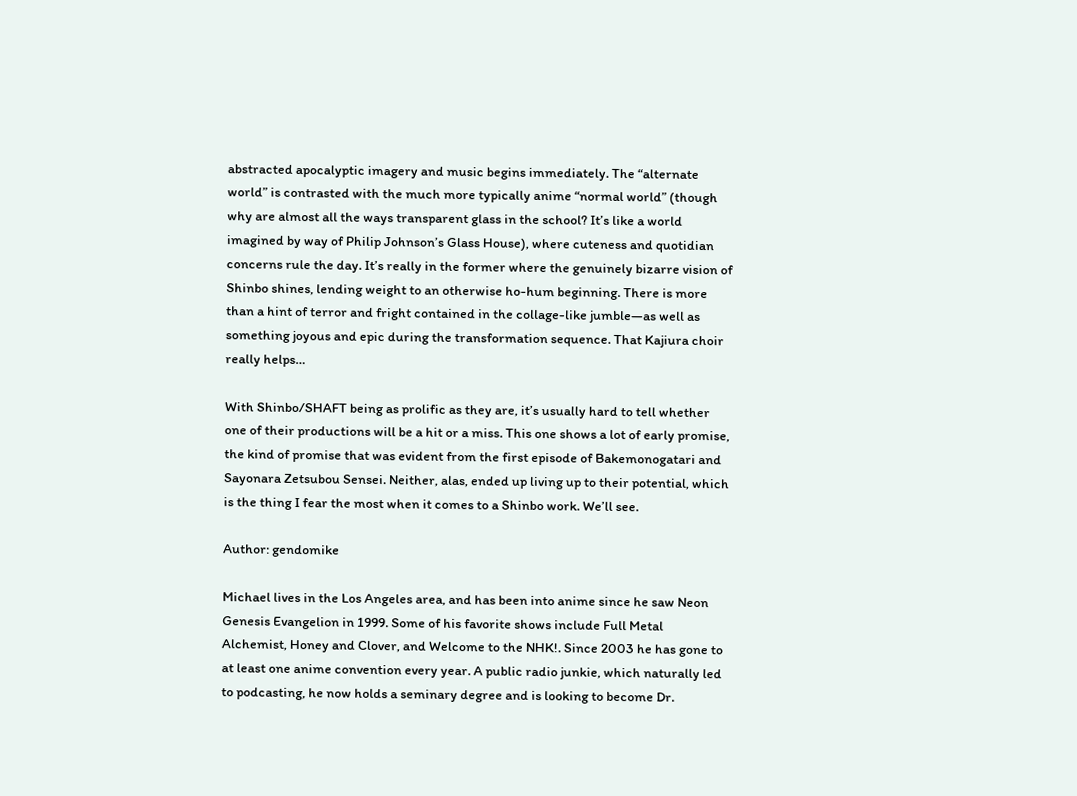abstracted apocalyptic imagery and music begins immediately. The “alternate world” is contrasted with the much more typically anime “normal world” (though why are almost all the ways transparent glass in the school? It’s like a world imagined by way of Philip Johnson’s Glass House), where cuteness and quotidian concerns rule the day. It’s really in the former where the genuinely bizarre vision of Shinbo shines, lending weight to an otherwise ho-hum beginning. There is more than a hint of terror and fright contained in the collage-like jumble—as well as something joyous and epic during the transformation sequence. That Kajiura choir really helps…

With Shinbo/SHAFT being as prolific as they are, it’s usually hard to tell whether one of their productions will be a hit or a miss. This one shows a lot of early promise, the kind of promise that was evident from the first episode of Bakemonogatari and Sayonara Zetsubou Sensei. Neither, alas, ended up living up to their potential, which is the thing I fear the most when it comes to a Shinbo work. We’ll see.

Author: gendomike

Michael lives in the Los Angeles area, and has been into anime since he saw Neon Genesis Evangelion in 1999. Some of his favorite shows include Full Metal Alchemist, Honey and Clover, and Welcome to the NHK!. Since 2003 he has gone to at least one anime convention every year. A public radio junkie, which naturally led to podcasting, he now holds a seminary degree and is looking to become Dr.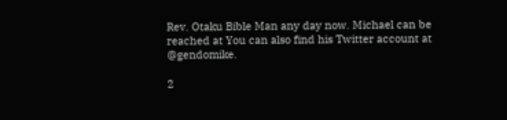Rev. Otaku Bible Man any day now. Michael can be reached at You can also find his Twitter account at @gendomike.

2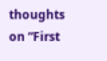thoughts on “First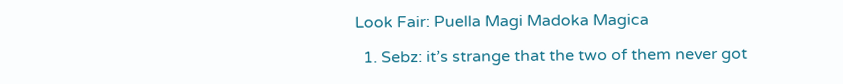Look Fair: Puella Magi Madoka Magica

  1. Sebz: it’s strange that the two of them never got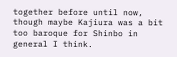together before until now, though maybe Kajiura was a bit too baroque for Shinbo in general I think.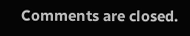Comments are closed.